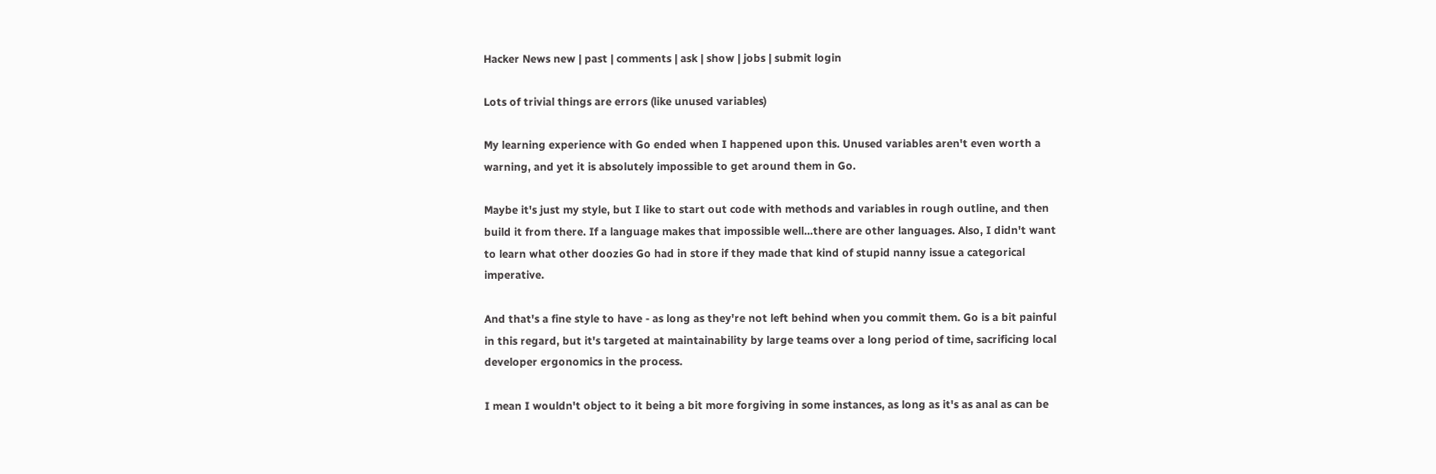Hacker News new | past | comments | ask | show | jobs | submit login

Lots of trivial things are errors (like unused variables)

My learning experience with Go ended when I happened upon this. Unused variables aren't even worth a warning, and yet it is absolutely impossible to get around them in Go.

Maybe it's just my style, but I like to start out code with methods and variables in rough outline, and then build it from there. If a language makes that impossible well...there are other languages. Also, I didn't want to learn what other doozies Go had in store if they made that kind of stupid nanny issue a categorical imperative.

And that's a fine style to have - as long as they're not left behind when you commit them. Go is a bit painful in this regard, but it's targeted at maintainability by large teams over a long period of time, sacrificing local developer ergonomics in the process.

I mean I wouldn't object to it being a bit more forgiving in some instances, as long as it's as anal as can be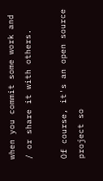when you commit some work and / or share it with others.

Of course, it's an open source project so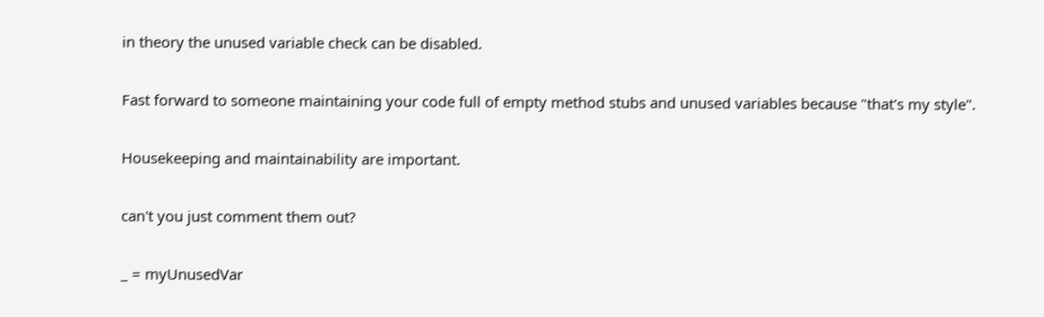in theory the unused variable check can be disabled.

Fast forward to someone maintaining your code full of empty method stubs and unused variables because "that's my style".

Housekeeping and maintainability are important.

can't you just comment them out?

_ = myUnusedVar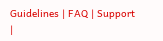Guidelines | FAQ | Support |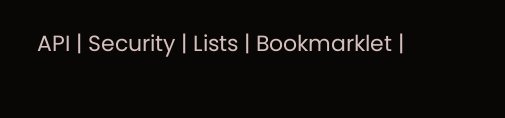API | Security | Lists | Bookmarklet |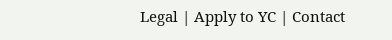Legal | Apply to YC | Contact